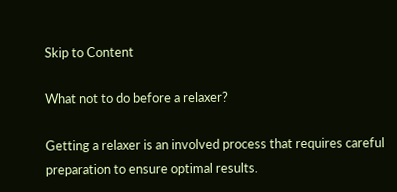Skip to Content

What not to do before a relaxer?

Getting a relaxer is an involved process that requires careful preparation to ensure optimal results.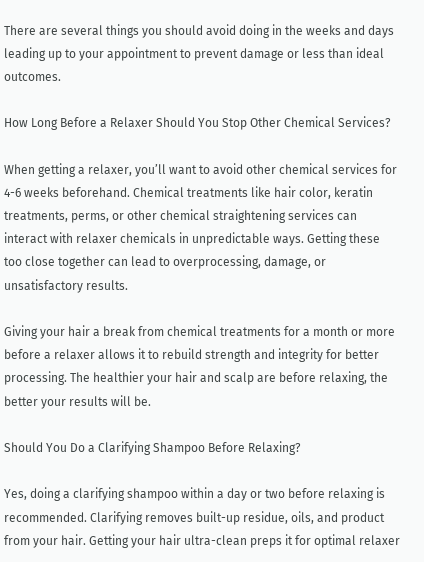There are several things you should avoid doing in the weeks and days leading up to your appointment to prevent damage or less than ideal outcomes.

How Long Before a Relaxer Should You Stop Other Chemical Services?

When getting a relaxer, you’ll want to avoid other chemical services for 4-6 weeks beforehand. Chemical treatments like hair color, keratin treatments, perms, or other chemical straightening services can interact with relaxer chemicals in unpredictable ways. Getting these too close together can lead to overprocessing, damage, or unsatisfactory results.

Giving your hair a break from chemical treatments for a month or more before a relaxer allows it to rebuild strength and integrity for better processing. The healthier your hair and scalp are before relaxing, the better your results will be.

Should You Do a Clarifying Shampoo Before Relaxing?

Yes, doing a clarifying shampoo within a day or two before relaxing is recommended. Clarifying removes built-up residue, oils, and product from your hair. Getting your hair ultra-clean preps it for optimal relaxer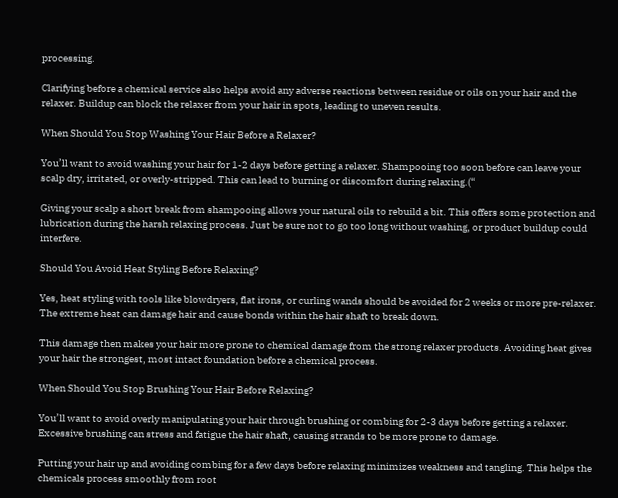processing.

Clarifying before a chemical service also helps avoid any adverse reactions between residue or oils on your hair and the relaxer. Buildup can block the relaxer from your hair in spots, leading to uneven results.

When Should You Stop Washing Your Hair Before a Relaxer?

You’ll want to avoid washing your hair for 1-2 days before getting a relaxer. Shampooing too soon before can leave your scalp dry, irritated, or overly-stripped. This can lead to burning or discomfort during relaxing.(“

Giving your scalp a short break from shampooing allows your natural oils to rebuild a bit. This offers some protection and lubrication during the harsh relaxing process. Just be sure not to go too long without washing, or product buildup could interfere.

Should You Avoid Heat Styling Before Relaxing?

Yes, heat styling with tools like blowdryers, flat irons, or curling wands should be avoided for 2 weeks or more pre-relaxer. The extreme heat can damage hair and cause bonds within the hair shaft to break down.

This damage then makes your hair more prone to chemical damage from the strong relaxer products. Avoiding heat gives your hair the strongest, most intact foundation before a chemical process.

When Should You Stop Brushing Your Hair Before Relaxing?

You’ll want to avoid overly manipulating your hair through brushing or combing for 2-3 days before getting a relaxer. Excessive brushing can stress and fatigue the hair shaft, causing strands to be more prone to damage.

Putting your hair up and avoiding combing for a few days before relaxing minimizes weakness and tangling. This helps the chemicals process smoothly from root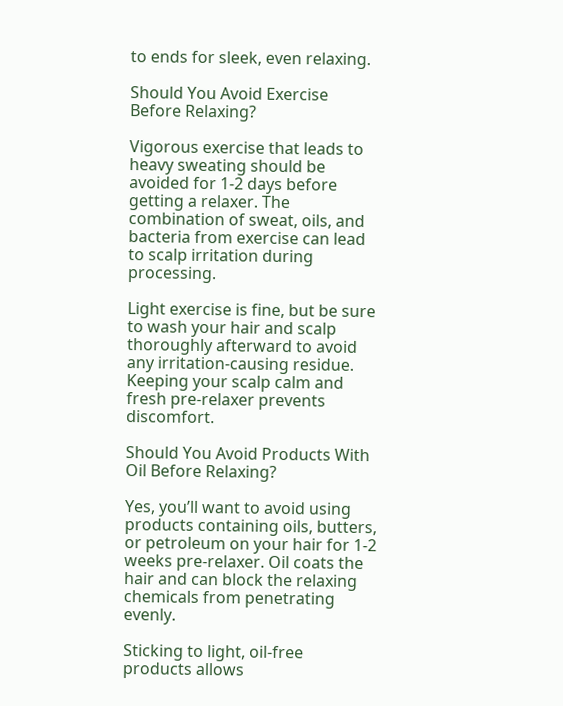to ends for sleek, even relaxing.

Should You Avoid Exercise Before Relaxing?

Vigorous exercise that leads to heavy sweating should be avoided for 1-2 days before getting a relaxer. The combination of sweat, oils, and bacteria from exercise can lead to scalp irritation during processing.

Light exercise is fine, but be sure to wash your hair and scalp thoroughly afterward to avoid any irritation-causing residue. Keeping your scalp calm and fresh pre-relaxer prevents discomfort.

Should You Avoid Products With Oil Before Relaxing?

Yes, you’ll want to avoid using products containing oils, butters, or petroleum on your hair for 1-2 weeks pre-relaxer. Oil coats the hair and can block the relaxing chemicals from penetrating evenly.

Sticking to light, oil-free products allows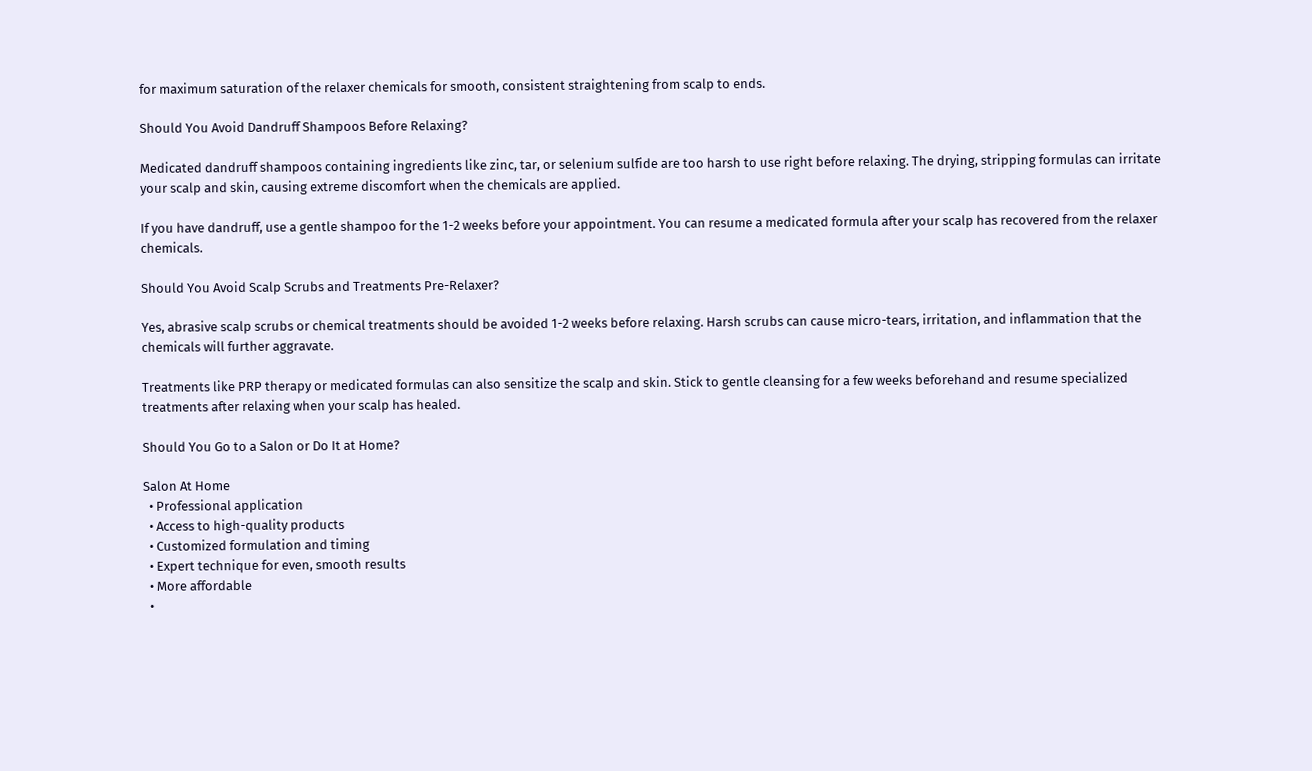for maximum saturation of the relaxer chemicals for smooth, consistent straightening from scalp to ends.

Should You Avoid Dandruff Shampoos Before Relaxing?

Medicated dandruff shampoos containing ingredients like zinc, tar, or selenium sulfide are too harsh to use right before relaxing. The drying, stripping formulas can irritate your scalp and skin, causing extreme discomfort when the chemicals are applied.

If you have dandruff, use a gentle shampoo for the 1-2 weeks before your appointment. You can resume a medicated formula after your scalp has recovered from the relaxer chemicals.

Should You Avoid Scalp Scrubs and Treatments Pre-Relaxer?

Yes, abrasive scalp scrubs or chemical treatments should be avoided 1-2 weeks before relaxing. Harsh scrubs can cause micro-tears, irritation, and inflammation that the chemicals will further aggravate.

Treatments like PRP therapy or medicated formulas can also sensitize the scalp and skin. Stick to gentle cleansing for a few weeks beforehand and resume specialized treatments after relaxing when your scalp has healed.

Should You Go to a Salon or Do It at Home?

Salon At Home
  • Professional application
  • Access to high-quality products
  • Customized formulation and timing
  • Expert technique for even, smooth results
  • More affordable
  •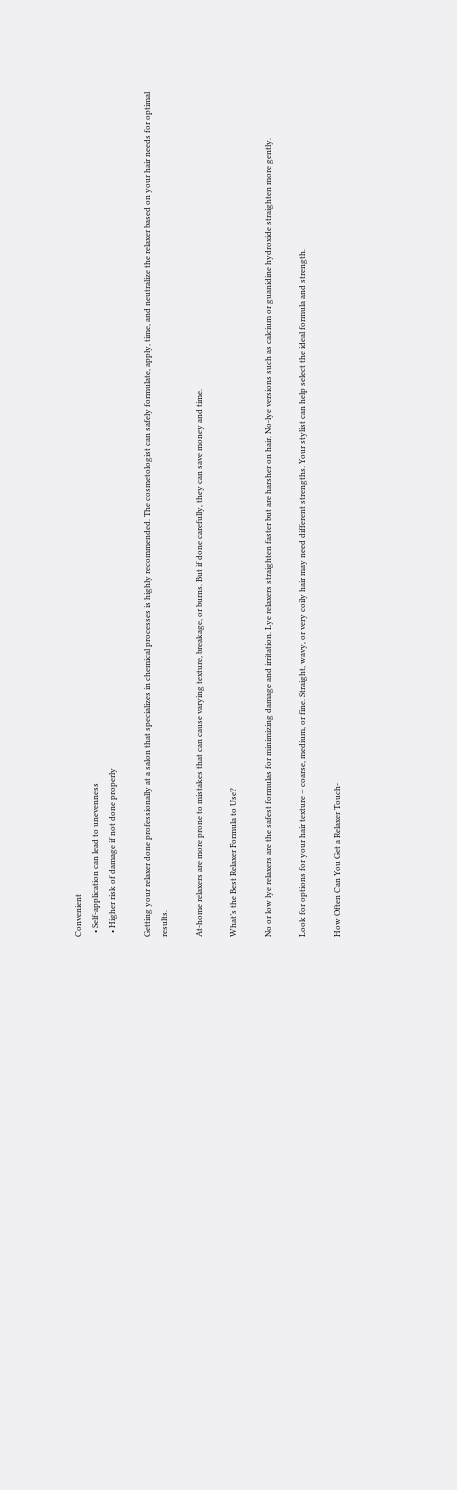Convenient
  • Self-application can lead to unevenness
  • Higher risk of damage if not done properly

Getting your relaxer done professionally at a salon that specializes in chemical processes is highly recommended. The cosmetologist can safely formulate, apply, time, and neutralize the relaxer based on your hair needs for optimal results.

At-home relaxers are more prone to mistakes that can cause varying texture, breakage, or burns. But if done carefully, they can save money and time.

What’s the Best Relaxer Formula to Use?

No or low lye relaxers are the safest formulas for minimizing damage and irritation. Lye relaxers straighten faster but are harsher on hair. No-lye versions such as calcium or guanidine hydroxide straighten more gently.

Look for options for your hair texture – coarse, medium, or fine. Straight, wavy, or very coily hair may need different strengths. Your stylist can help select the ideal formula and strength.

How Often Can You Get a Relaxer Touch-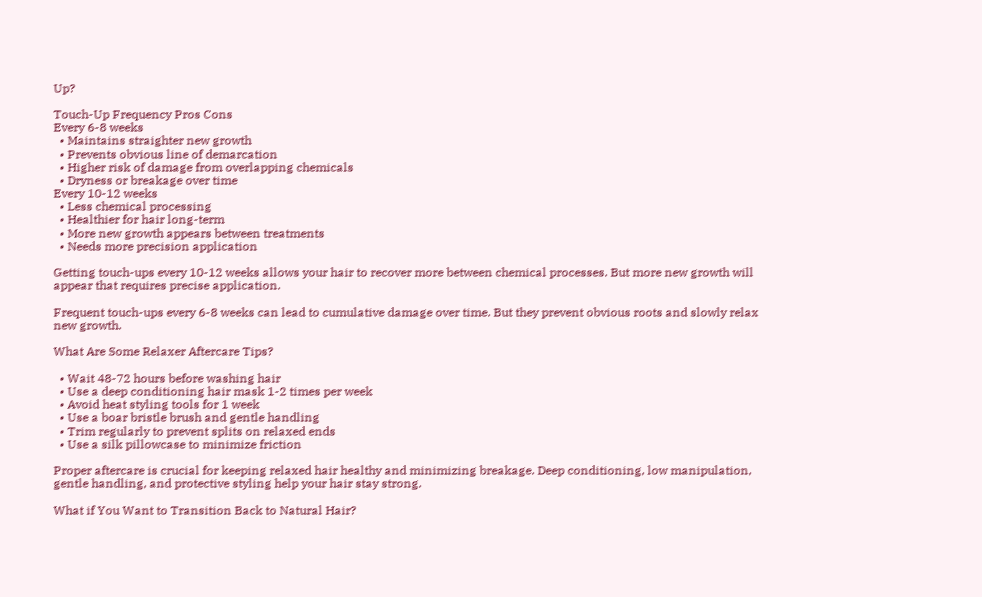Up?

Touch-Up Frequency Pros Cons
Every 6-8 weeks
  • Maintains straighter new growth
  • Prevents obvious line of demarcation
  • Higher risk of damage from overlapping chemicals
  • Dryness or breakage over time
Every 10-12 weeks
  • Less chemical processing
  • Healthier for hair long-term
  • More new growth appears between treatments
  • Needs more precision application

Getting touch-ups every 10-12 weeks allows your hair to recover more between chemical processes. But more new growth will appear that requires precise application.

Frequent touch-ups every 6-8 weeks can lead to cumulative damage over time. But they prevent obvious roots and slowly relax new growth.

What Are Some Relaxer Aftercare Tips?

  • Wait 48-72 hours before washing hair
  • Use a deep conditioning hair mask 1-2 times per week
  • Avoid heat styling tools for 1 week
  • Use a boar bristle brush and gentle handling
  • Trim regularly to prevent splits on relaxed ends
  • Use a silk pillowcase to minimize friction

Proper aftercare is crucial for keeping relaxed hair healthy and minimizing breakage. Deep conditioning, low manipulation, gentle handling, and protective styling help your hair stay strong.

What if You Want to Transition Back to Natural Hair?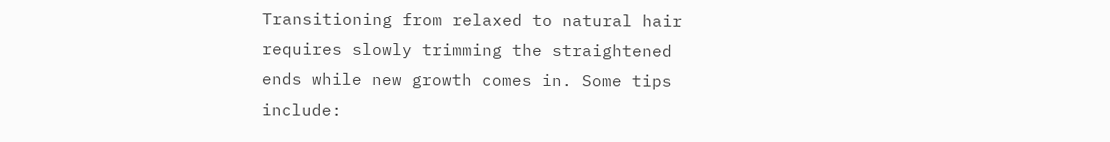Transitioning from relaxed to natural hair requires slowly trimming the straightened ends while new growth comes in. Some tips include: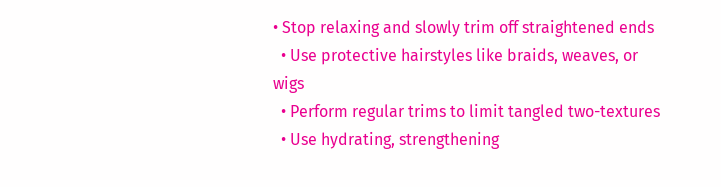• Stop relaxing and slowly trim off straightened ends
  • Use protective hairstyles like braids, weaves, or wigs
  • Perform regular trims to limit tangled two-textures
  • Use hydrating, strengthening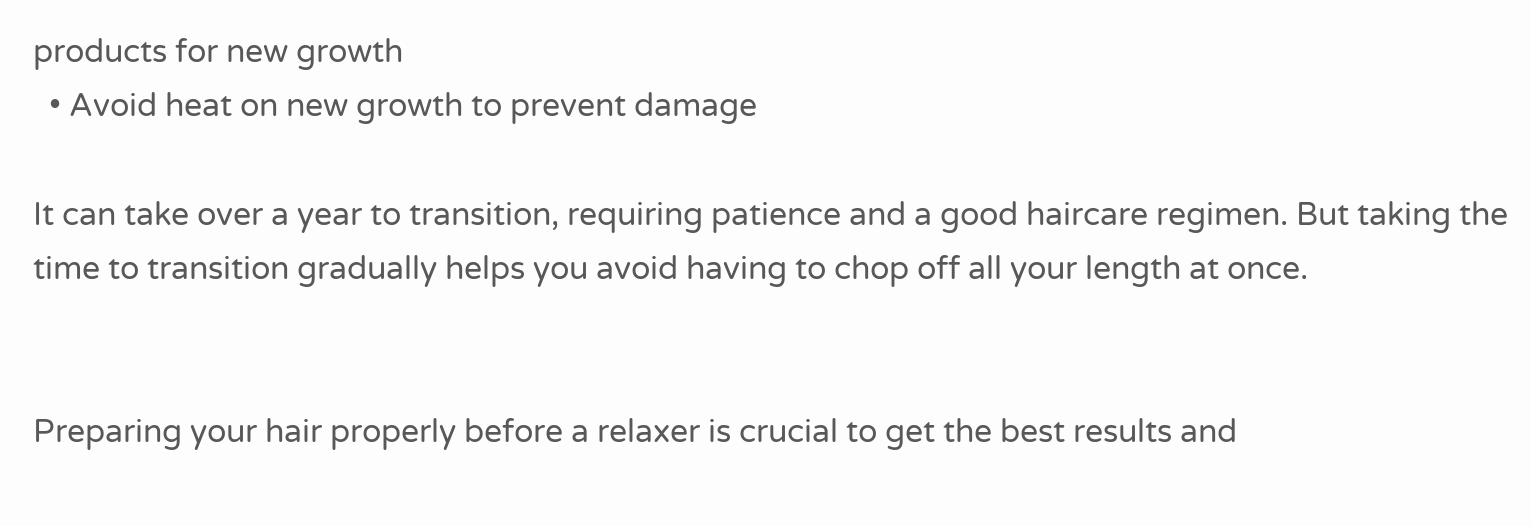products for new growth
  • Avoid heat on new growth to prevent damage

It can take over a year to transition, requiring patience and a good haircare regimen. But taking the time to transition gradually helps you avoid having to chop off all your length at once.


Preparing your hair properly before a relaxer is crucial to get the best results and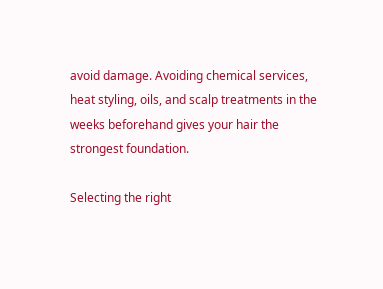avoid damage. Avoiding chemical services, heat styling, oils, and scalp treatments in the weeks beforehand gives your hair the strongest foundation.

Selecting the right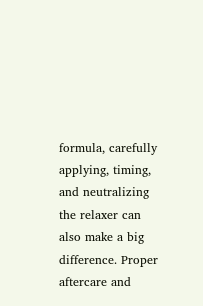formula, carefully applying, timing, and neutralizing the relaxer can also make a big difference. Proper aftercare and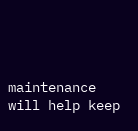maintenance will help keep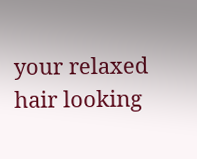your relaxed hair looking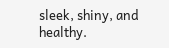sleek, shiny, and healthy.